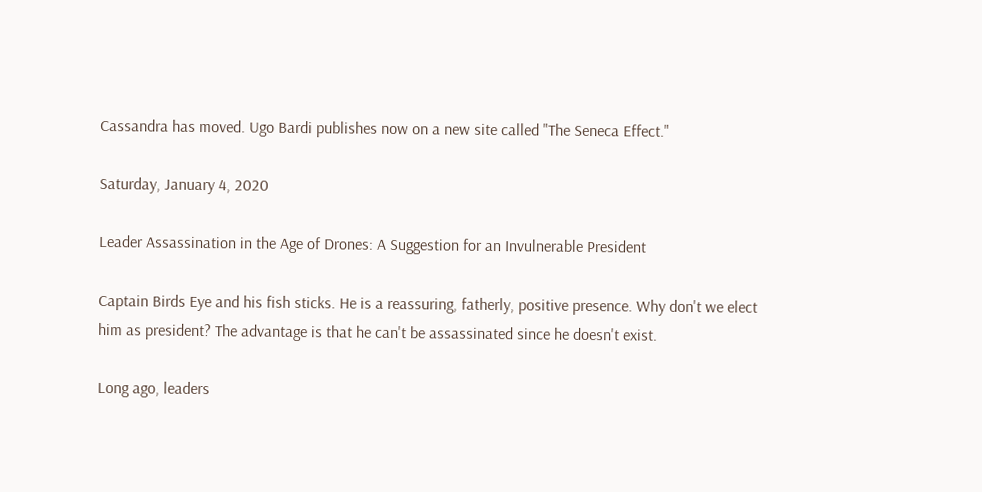Cassandra has moved. Ugo Bardi publishes now on a new site called "The Seneca Effect."

Saturday, January 4, 2020

Leader Assassination in the Age of Drones: A Suggestion for an Invulnerable President

Captain Birds Eye and his fish sticks. He is a reassuring, fatherly, positive presence. Why don't we elect him as president? The advantage is that he can't be assassinated since he doesn't exist.

Long ago, leaders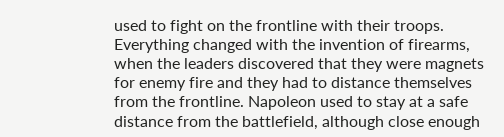used to fight on the frontline with their troops. Everything changed with the invention of firearms, when the leaders discovered that they were magnets for enemy fire and they had to distance themselves from the frontline. Napoleon used to stay at a safe distance from the battlefield, although close enough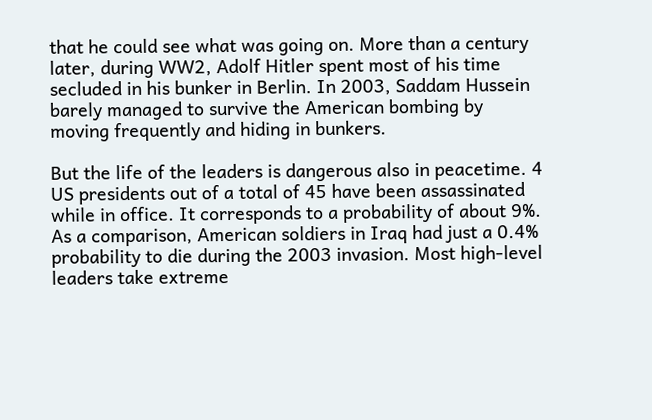that he could see what was going on. More than a century later, during WW2, Adolf Hitler spent most of his time secluded in his bunker in Berlin. In 2003, Saddam Hussein barely managed to survive the American bombing by moving frequently and hiding in bunkers.

But the life of the leaders is dangerous also in peacetime. 4 US presidents out of a total of 45 have been assassinated while in office. It corresponds to a probability of about 9%. As a comparison, American soldiers in Iraq had just a 0.4% probability to die during the 2003 invasion. Most high-level leaders take extreme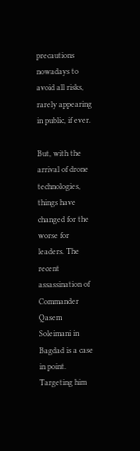precautions nowadays to avoid all risks, rarely appearing in public, if ever.

But, with the arrival of drone technologies, things have changed for the worse for leaders. The recent assassination of Commander Qasem Soleimani in Bagdad is a case in point. Targeting him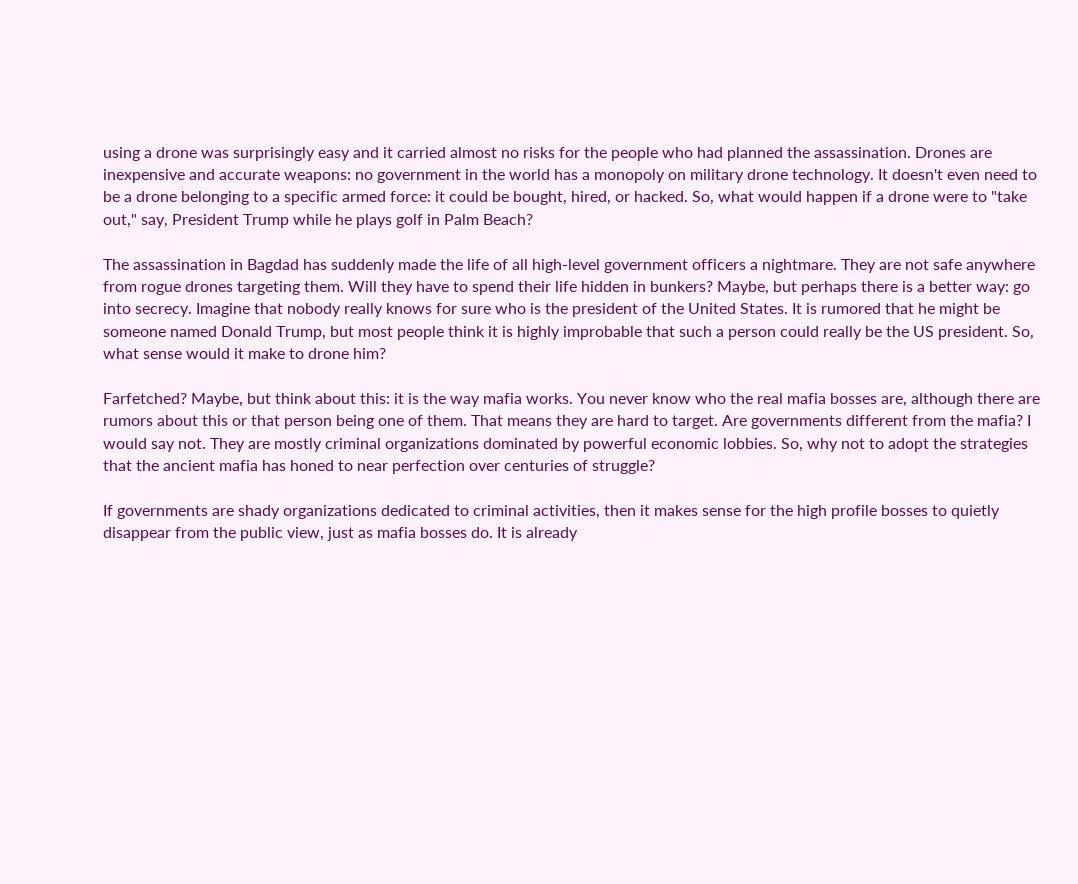using a drone was surprisingly easy and it carried almost no risks for the people who had planned the assassination. Drones are inexpensive and accurate weapons: no government in the world has a monopoly on military drone technology. It doesn't even need to be a drone belonging to a specific armed force: it could be bought, hired, or hacked. So, what would happen if a drone were to "take out," say, President Trump while he plays golf in Palm Beach?

The assassination in Bagdad has suddenly made the life of all high-level government officers a nightmare. They are not safe anywhere from rogue drones targeting them. Will they have to spend their life hidden in bunkers? Maybe, but perhaps there is a better way: go into secrecy. Imagine that nobody really knows for sure who is the president of the United States. It is rumored that he might be someone named Donald Trump, but most people think it is highly improbable that such a person could really be the US president. So, what sense would it make to drone him?

Farfetched? Maybe, but think about this: it is the way mafia works. You never know who the real mafia bosses are, although there are rumors about this or that person being one of them. That means they are hard to target. Are governments different from the mafia? I would say not. They are mostly criminal organizations dominated by powerful economic lobbies. So, why not to adopt the strategies that the ancient mafia has honed to near perfection over centuries of struggle?

If governments are shady organizations dedicated to criminal activities, then it makes sense for the high profile bosses to quietly disappear from the public view, just as mafia bosses do. It is already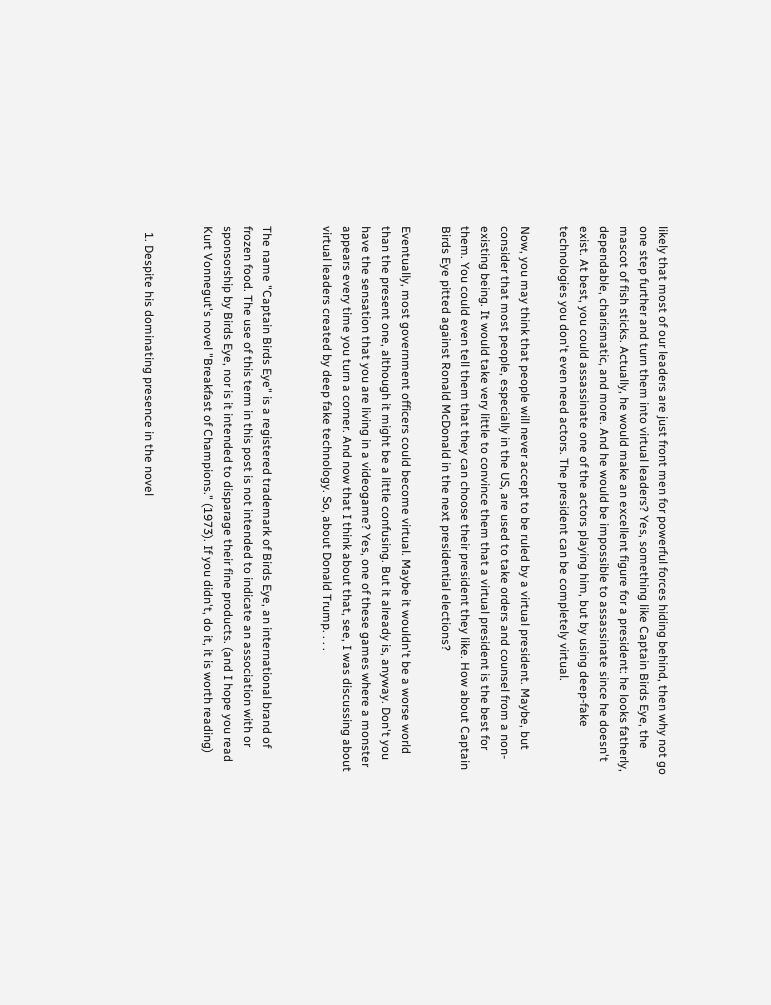likely that most of our leaders are just front men for powerful forces hiding behind, then why not go one step further and turn them into virtual leaders? Yes, something like Captain Birds Eye, the mascot of fish sticks. Actually, he would make an excellent figure for a president: he looks fatherly, dependable, charismatic, and more. And he would be impossible to assassinate since he doesn't exist. At best, you could assassinate one of the actors playing him, but by using deep-fake technologies you don't even need actors. The president can be completely virtual.

Now, you may think that people will never accept to be ruled by a virtual president. Maybe, but consider that most people, especially in the US, are used to take orders and counsel from a non-existing being. It would take very little to convince them that a virtual president is the best for them. You could even tell them that they can choose their president they like. How about Captain Birds Eye pitted against Ronald McDonald in the next presidential elections?

Eventually, most government officers could become virtual. Maybe it wouldn't be a worse world than the present one, although it might be a little confusing. But it already is, anyway. Don't you have the sensation that you are living in a videogame? Yes, one of these games where a monster appears every time you turn a corner. And now that I think about that, see, I was discussing about virtual leaders created by deep fake technology. So, about Donald Trump. . . .


The name "Captain Birds Eye" is a registered trademark of Birds Eye, an international brand of frozen food. The use of this term in this post is not intended to indicate an association with or sponsorship by Birds Eye, nor is it intended to disparage their fine products. (and I hope you read Kurt Vonnegut's novel "Breakfast of Champions." (1973). If you didn't, do it, it is worth reading)


  1. Despite his dominating presence in the novel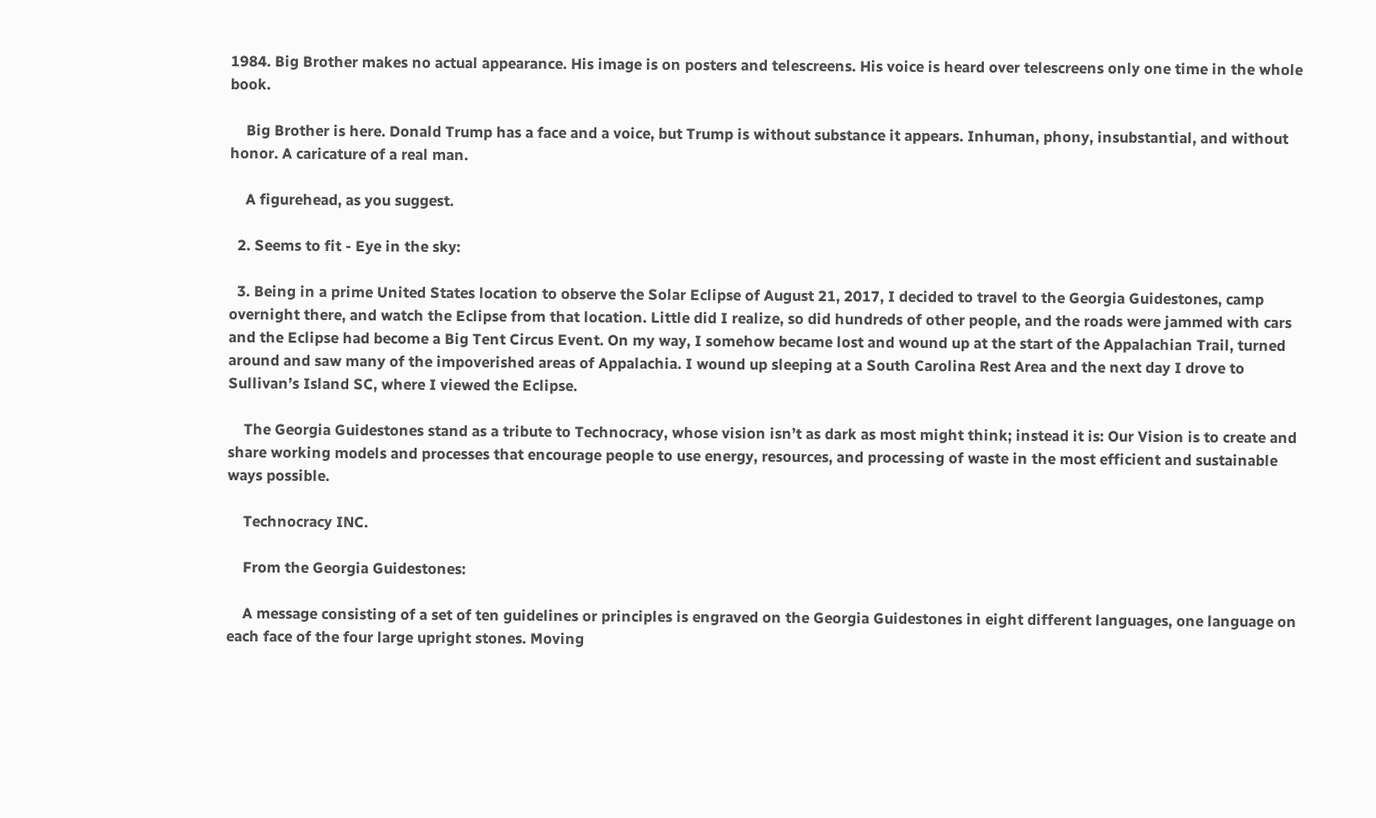1984. Big Brother makes no actual appearance. His image is on posters and telescreens. His voice is heard over telescreens only one time in the whole book.

    Big Brother is here. Donald Trump has a face and a voice, but Trump is without substance it appears. Inhuman, phony, insubstantial, and without honor. A caricature of a real man.

    A figurehead, as you suggest.

  2. Seems to fit - Eye in the sky:

  3. Being in a prime United States location to observe the Solar Eclipse of August 21, 2017, I decided to travel to the Georgia Guidestones, camp overnight there, and watch the Eclipse from that location. Little did I realize, so did hundreds of other people, and the roads were jammed with cars and the Eclipse had become a Big Tent Circus Event. On my way, I somehow became lost and wound up at the start of the Appalachian Trail, turned around and saw many of the impoverished areas of Appalachia. I wound up sleeping at a South Carolina Rest Area and the next day I drove to Sullivan’s Island SC, where I viewed the Eclipse.

    The Georgia Guidestones stand as a tribute to Technocracy, whose vision isn’t as dark as most might think; instead it is: Our Vision is to create and share working models and processes that encourage people to use energy, resources, and processing of waste in the most efficient and sustainable ways possible.

    Technocracy INC.

    From the Georgia Guidestones:

    A message consisting of a set of ten guidelines or principles is engraved on the Georgia Guidestones in eight different languages, one language on each face of the four large upright stones. Moving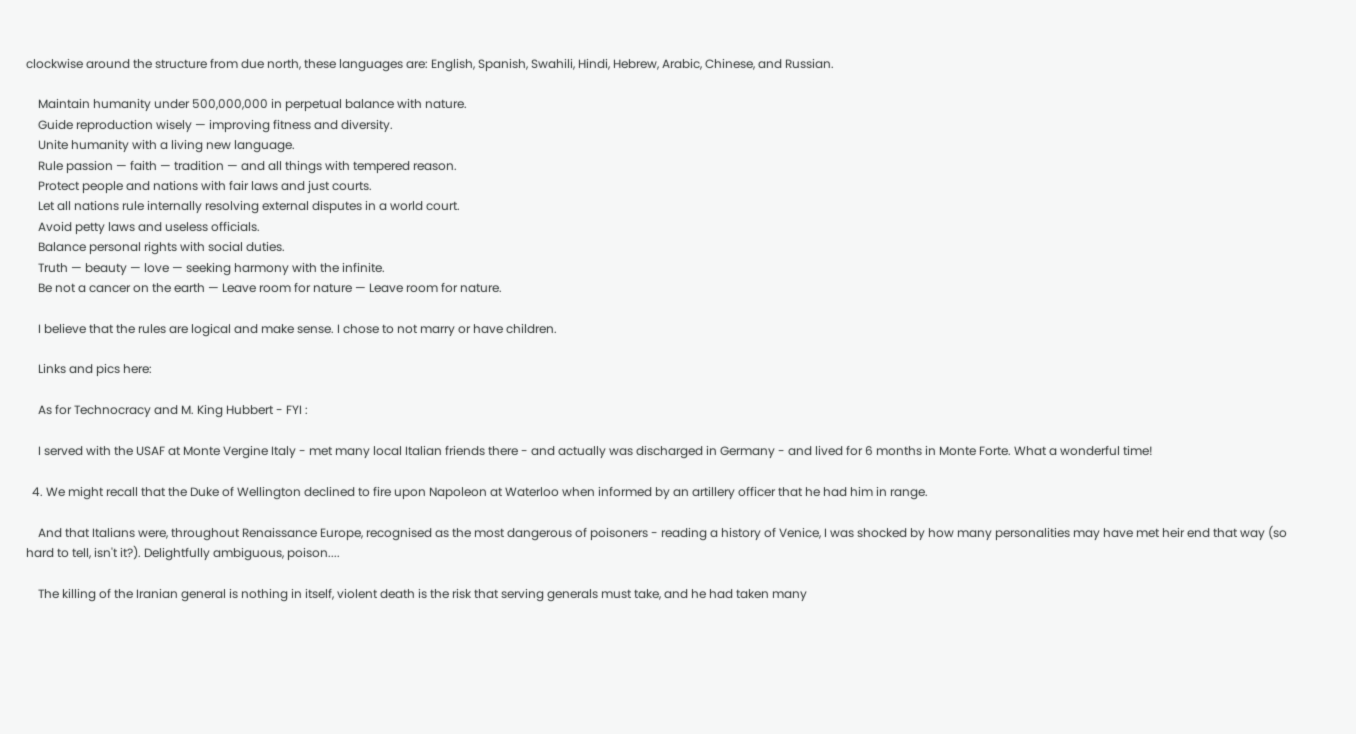clockwise around the structure from due north, these languages are: English, Spanish, Swahili, Hindi, Hebrew, Arabic, Chinese, and Russian.

    Maintain humanity under 500,000,000 in perpetual balance with nature.
    Guide reproduction wisely — improving fitness and diversity.
    Unite humanity with a living new language.
    Rule passion — faith — tradition — and all things with tempered reason.
    Protect people and nations with fair laws and just courts.
    Let all nations rule internally resolving external disputes in a world court.
    Avoid petty laws and useless officials.
    Balance personal rights with social duties.
    Truth — beauty — love — seeking harmony with the infinite.
    Be not a cancer on the earth — Leave room for nature — Leave room for nature.

    I believe that the rules are logical and make sense. I chose to not marry or have children.

    Links and pics here:

    As for Technocracy and M. King Hubbert - FYI :

    I served with the USAF at Monte Vergine Italy - met many local Italian friends there - and actually was discharged in Germany - and lived for 6 months in Monte Forte. What a wonderful time!

  4. We might recall that the Duke of Wellington declined to fire upon Napoleon at Waterloo when informed by an artillery officer that he had him in range.

    And that Italians were, throughout Renaissance Europe, recognised as the most dangerous of poisoners - reading a history of Venice, I was shocked by how many personalities may have met heir end that way (so hard to tell, isn't it?). Delightfully ambiguous, poison....

    The killing of the Iranian general is nothing in itself, violent death is the risk that serving generals must take, and he had taken many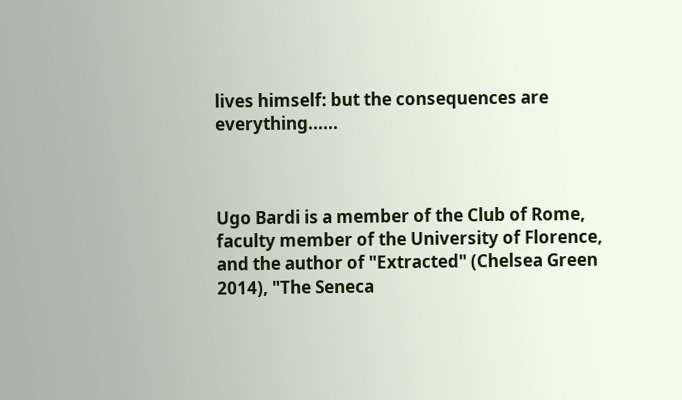lives himself: but the consequences are everything......



Ugo Bardi is a member of the Club of Rome, faculty member of the University of Florence, and the author of "Extracted" (Chelsea Green 2014), "The Seneca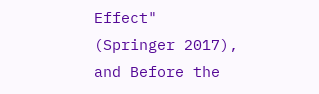Effect" (Springer 2017), and Before the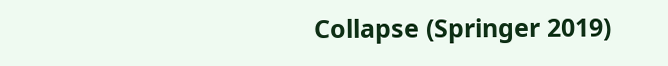Collapse (Springer 2019)